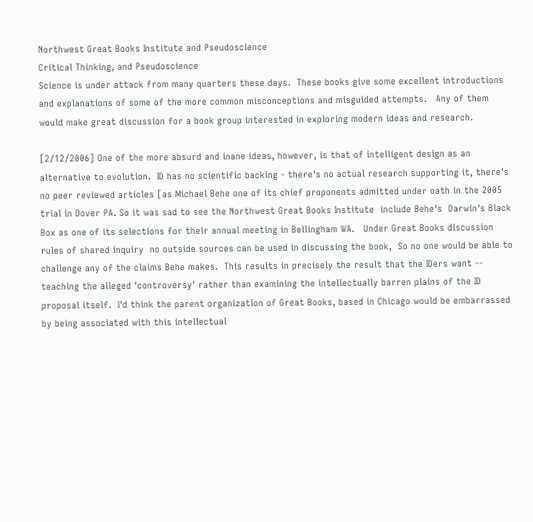Northwest Great Books Institute and Pseudoscience
Critical Thinking, and Pseudoscience
Science is under attack from many quarters these days.  These books give some excellent introductions and explanations of some of the more common misconceptions and misguided attempts.   Any of them would make great discussion for a book group interested in exploring modern ideas and research.

[2/12/2006] One of the more absurd and inane ideas, however, is that of intelligent design as an alternative to evolution.  ID has no scientific backing - there's no actual research supporting it, there's no peer reviewed articles [as Michael Behe one of its chief proponents admitted under oath in the 2005 trial in Dover PA. So it was sad to see the Northwest Great Books Institute  include Behe's  Darwin's Black Box as one of its selections for their annual meeting in Bellingham WA.   Under Great Books discussion rules of shared inquiry  no outside sources can be used in discussing the book,  So no one would be able to challenge any of the claims Behe makes.  This results in precisely the result that the IDers want -- teaching the alleged 'controversy' rather than examining the intellectually barren plains of the ID proposal itself.  I'd think the parent organization of Great Books, based in Chicago would be embarrassed by being associated with this intellectual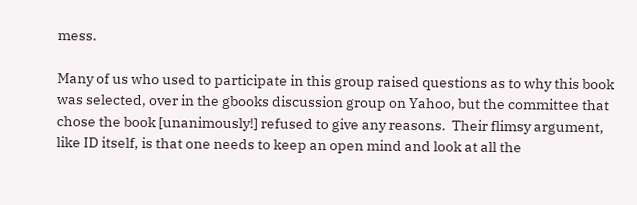mess.

Many of us who used to participate in this group raised questions as to why this book was selected, over in the gbooks discussion group on Yahoo, but the committee that chose the book [unanimously!] refused to give any reasons.  Their flimsy argument, like ID itself, is that one needs to keep an open mind and look at all the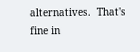alternatives.  That's fine in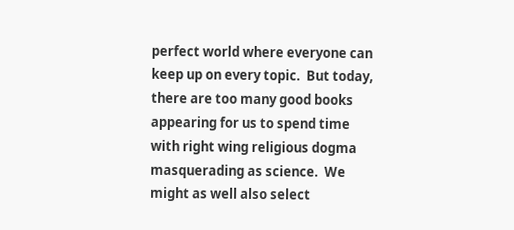perfect world where everyone can keep up on every topic.  But today, there are too many good books appearing for us to spend time with right wing religious dogma masquerading as science.  We might as well also select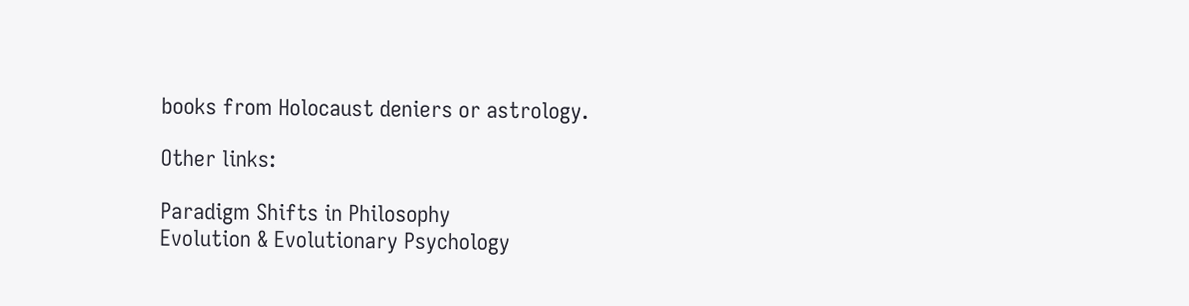books from Holocaust deniers or astrology.

Other links:

Paradigm Shifts in Philosophy
Evolution & Evolutionary Psychology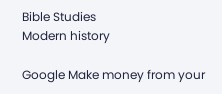Bible Studies
Modern history

Google Make money from your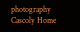photography
Cascoly Home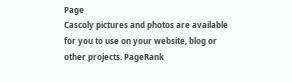Page
Cascoly pictures and photos are available for you to use on your website, blog or other projects. PageRank